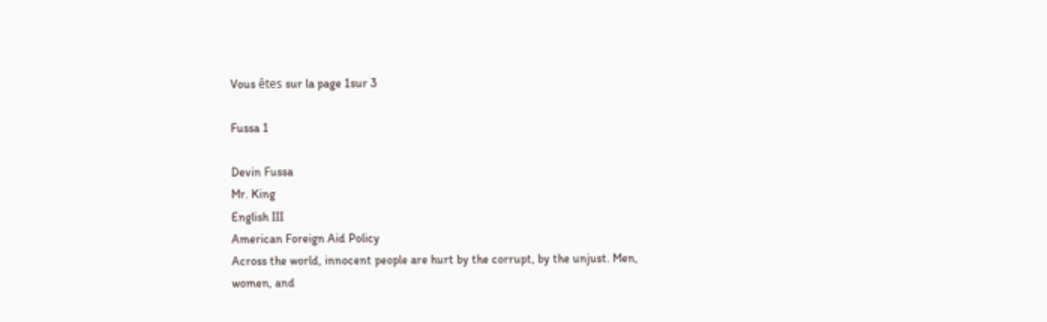Vous êtes sur la page 1sur 3

Fussa 1

Devin Fussa
Mr. King
English III
American Foreign Aid Policy
Across the world, innocent people are hurt by the corrupt, by the unjust. Men,
women, and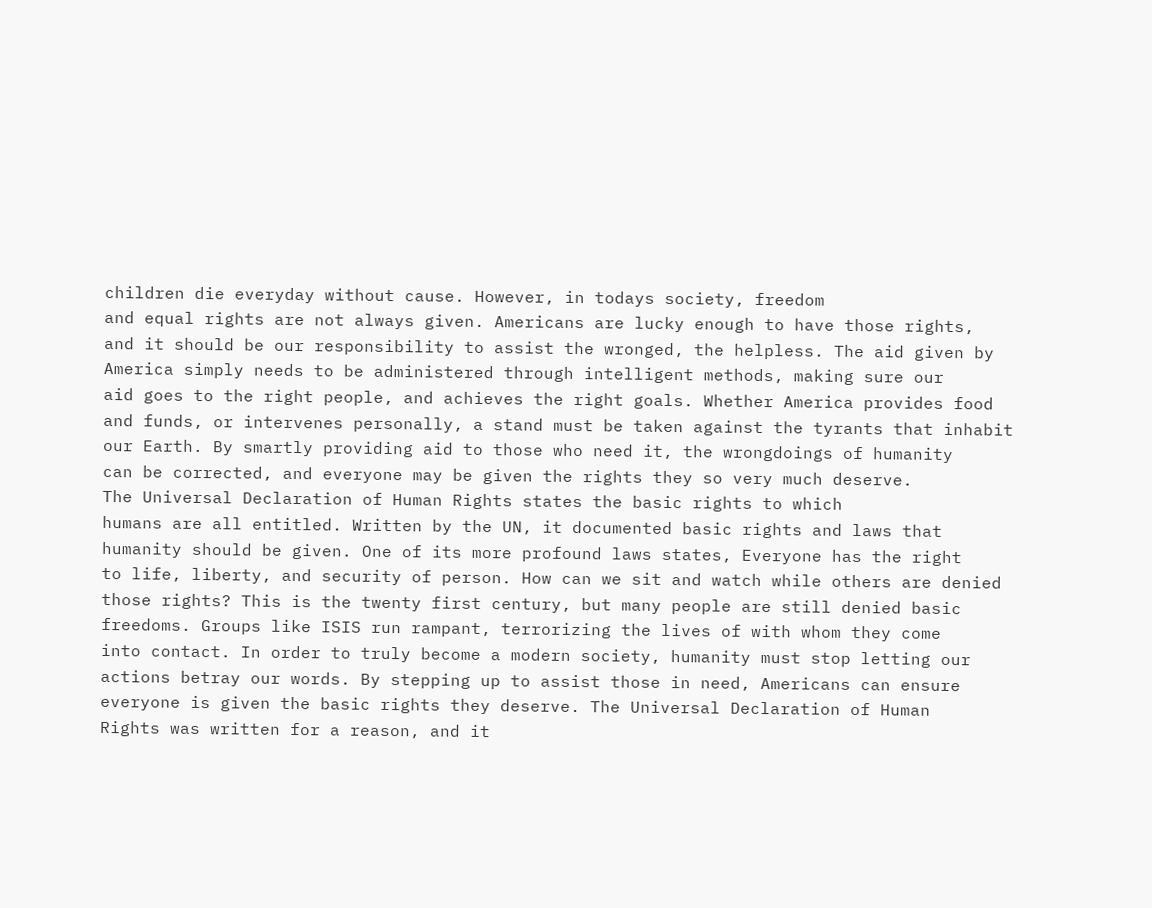children die everyday without cause. However, in todays society, freedom
and equal rights are not always given. Americans are lucky enough to have those rights,
and it should be our responsibility to assist the wronged, the helpless. The aid given by
America simply needs to be administered through intelligent methods, making sure our
aid goes to the right people, and achieves the right goals. Whether America provides food
and funds, or intervenes personally, a stand must be taken against the tyrants that inhabit
our Earth. By smartly providing aid to those who need it, the wrongdoings of humanity
can be corrected, and everyone may be given the rights they so very much deserve.
The Universal Declaration of Human Rights states the basic rights to which
humans are all entitled. Written by the UN, it documented basic rights and laws that
humanity should be given. One of its more profound laws states, Everyone has the right
to life, liberty, and security of person. How can we sit and watch while others are denied
those rights? This is the twenty first century, but many people are still denied basic
freedoms. Groups like ISIS run rampant, terrorizing the lives of with whom they come
into contact. In order to truly become a modern society, humanity must stop letting our
actions betray our words. By stepping up to assist those in need, Americans can ensure
everyone is given the basic rights they deserve. The Universal Declaration of Human
Rights was written for a reason, and it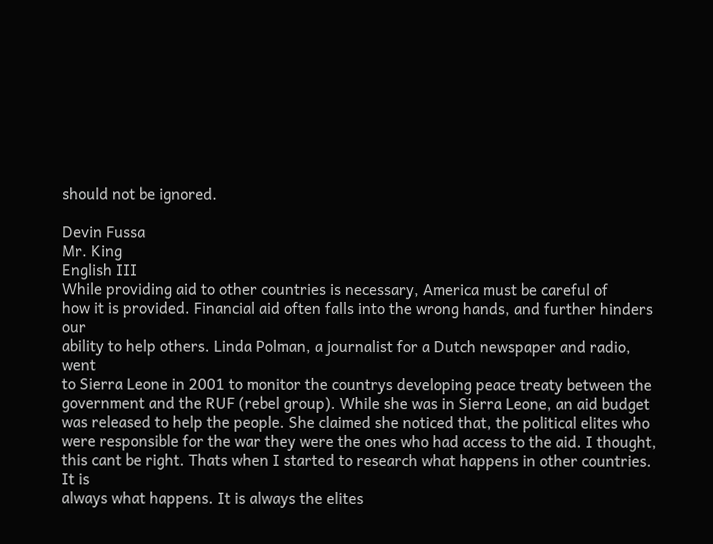should not be ignored.

Devin Fussa
Mr. King
English III
While providing aid to other countries is necessary, America must be careful of
how it is provided. Financial aid often falls into the wrong hands, and further hinders our
ability to help others. Linda Polman, a journalist for a Dutch newspaper and radio, went
to Sierra Leone in 2001 to monitor the countrys developing peace treaty between the
government and the RUF (rebel group). While she was in Sierra Leone, an aid budget
was released to help the people. She claimed she noticed that, the political elites who
were responsible for the war they were the ones who had access to the aid. I thought,
this cant be right. Thats when I started to research what happens in other countries. It is
always what happens. It is always the elites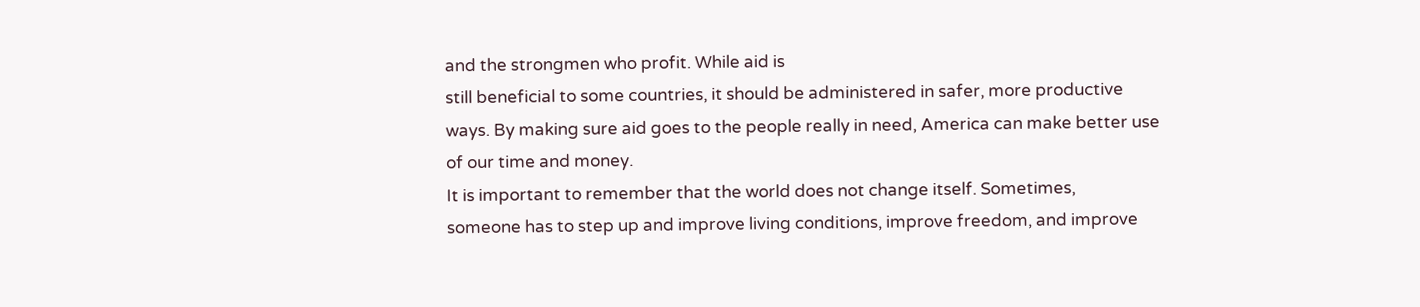and the strongmen who profit. While aid is
still beneficial to some countries, it should be administered in safer, more productive
ways. By making sure aid goes to the people really in need, America can make better use
of our time and money.
It is important to remember that the world does not change itself. Sometimes,
someone has to step up and improve living conditions, improve freedom, and improve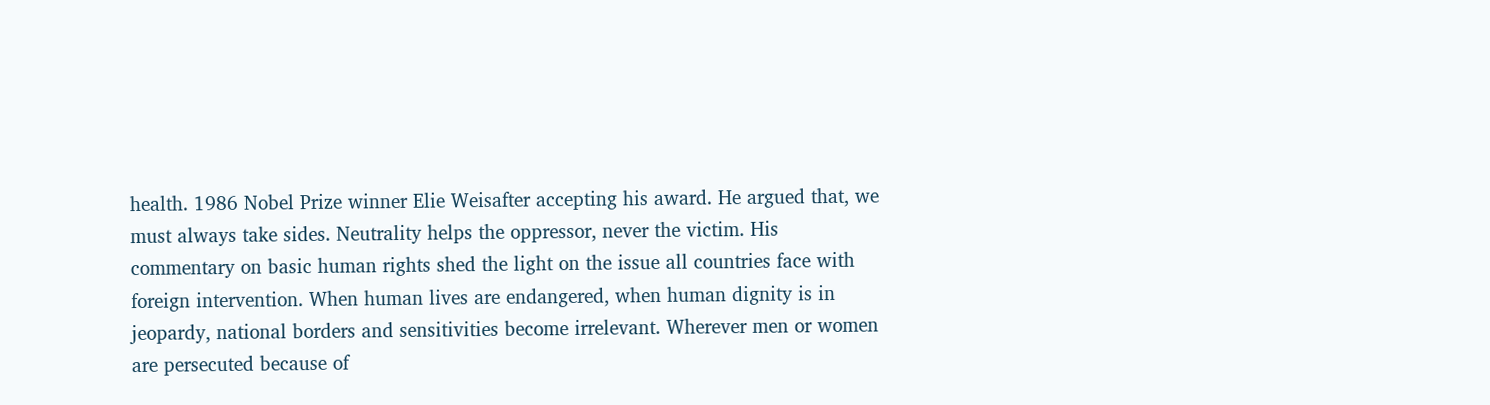health. 1986 Nobel Prize winner Elie Weisafter accepting his award. He argued that, we
must always take sides. Neutrality helps the oppressor, never the victim. His
commentary on basic human rights shed the light on the issue all countries face with
foreign intervention. When human lives are endangered, when human dignity is in
jeopardy, national borders and sensitivities become irrelevant. Wherever men or women
are persecuted because of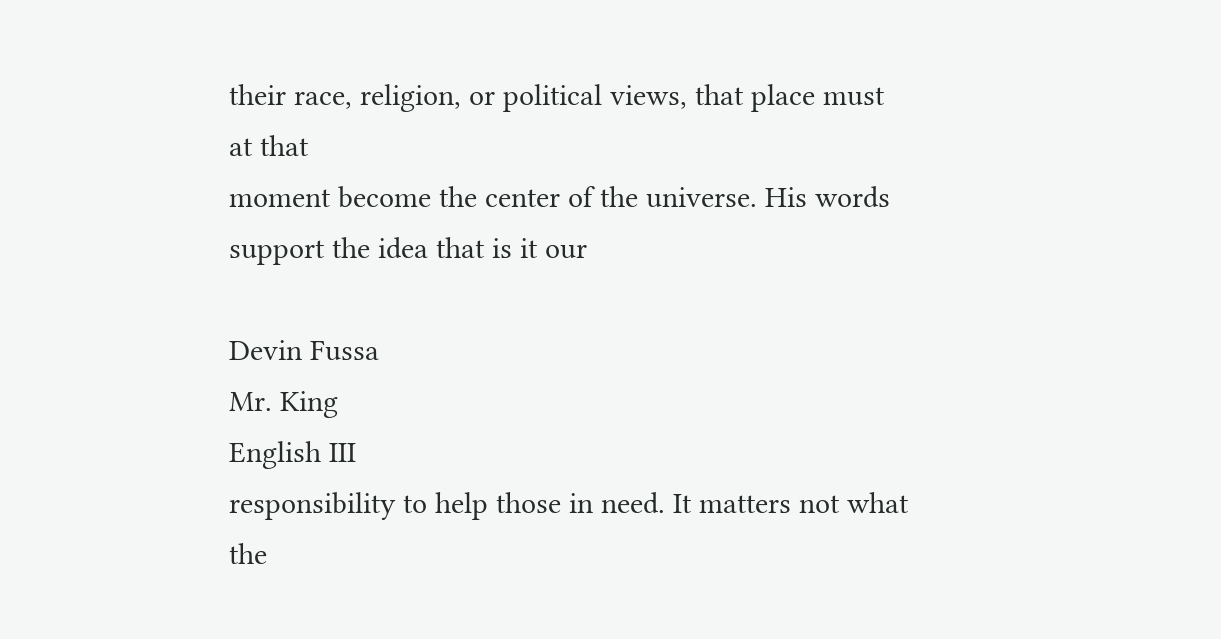their race, religion, or political views, that place must at that
moment become the center of the universe. His words support the idea that is it our

Devin Fussa
Mr. King
English III
responsibility to help those in need. It matters not what the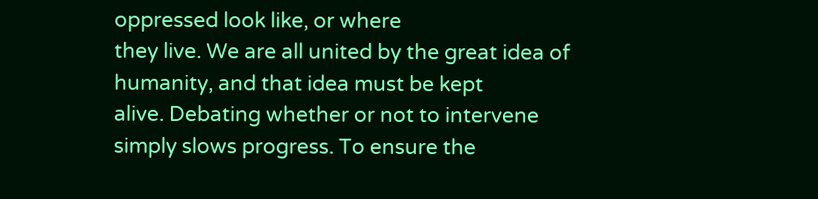oppressed look like, or where
they live. We are all united by the great idea of humanity, and that idea must be kept
alive. Debating whether or not to intervene simply slows progress. To ensure the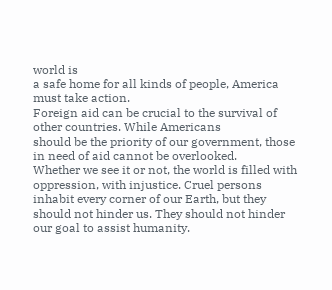world is
a safe home for all kinds of people, America must take action.
Foreign aid can be crucial to the survival of other countries. While Americans
should be the priority of our government, those in need of aid cannot be overlooked.
Whether we see it or not, the world is filled with oppression, with injustice. Cruel persons
inhabit every corner of our Earth, but they should not hinder us. They should not hinder
our goal to assist humanity.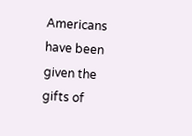Americans have been given the gifts of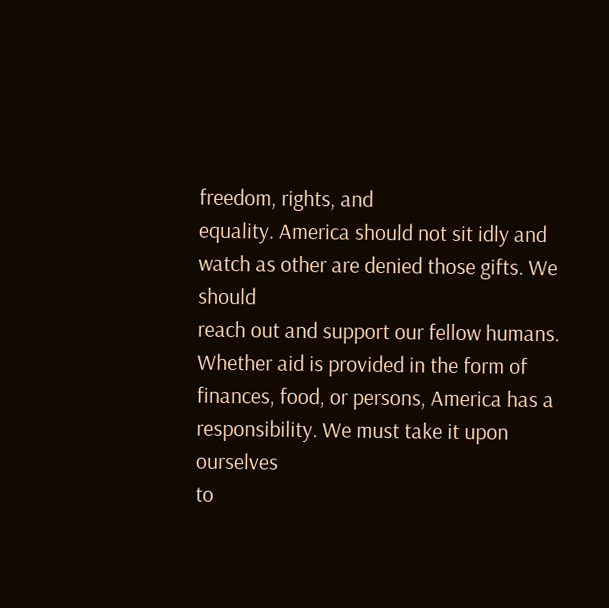freedom, rights, and
equality. America should not sit idly and watch as other are denied those gifts. We should
reach out and support our fellow humans. Whether aid is provided in the form of
finances, food, or persons, America has a responsibility. We must take it upon ourselves
to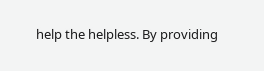help the helpless. By providing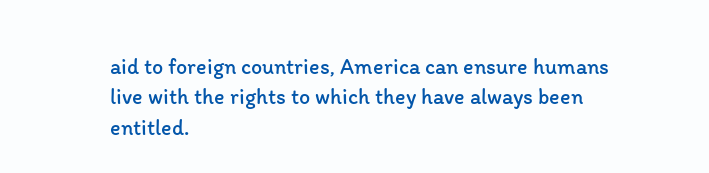aid to foreign countries, America can ensure humans
live with the rights to which they have always been entitled.